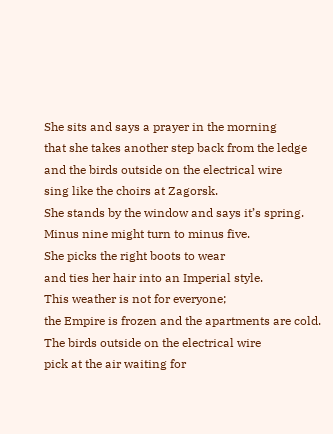She sits and says a prayer in the morning
that she takes another step back from the ledge
and the birds outside on the electrical wire
sing like the choirs at Zagorsk.
She stands by the window and says it’s spring.
Minus nine might turn to minus five.
She picks the right boots to wear
and ties her hair into an Imperial style.
This weather is not for everyone;
the Empire is frozen and the apartments are cold.
The birds outside on the electrical wire
pick at the air waiting for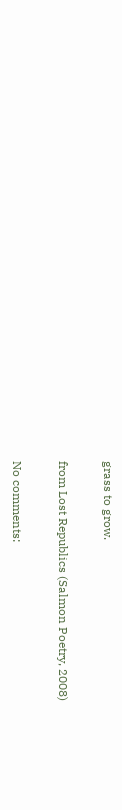grass to grow.

from Lost Republics (Salmon Poetry, 2008)

No comments: